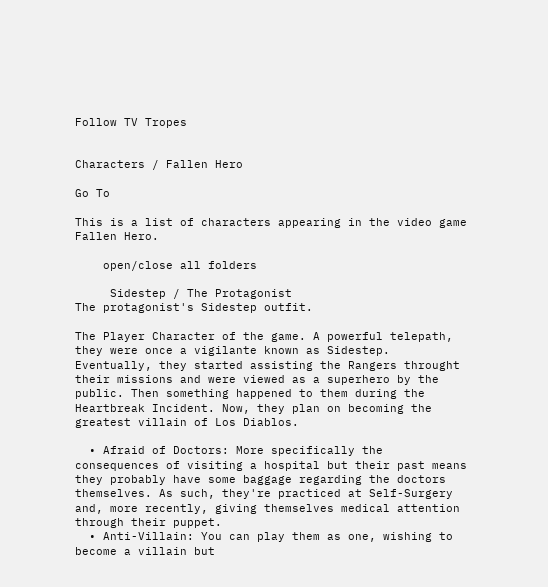Follow TV Tropes


Characters / Fallen Hero

Go To

This is a list of characters appearing in the video game Fallen Hero.

    open/close all folders

     Sidestep / The Protagonist
The protagonist's Sidestep outfit.

The Player Character of the game. A powerful telepath, they were once a vigilante known as Sidestep. Eventually, they started assisting the Rangers throught their missions and were viewed as a superhero by the public. Then something happened to them during the Heartbreak Incident. Now, they plan on becoming the greatest villain of Los Diablos.

  • Afraid of Doctors: More specifically the consequences of visiting a hospital but their past means they probably have some baggage regarding the doctors themselves. As such, they're practiced at Self-Surgery and, more recently, giving themselves medical attention through their puppet.
  • Anti-Villain: You can play them as one, wishing to become a villain but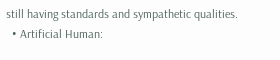still having standards and sympathetic qualities.
  • Artificial Human: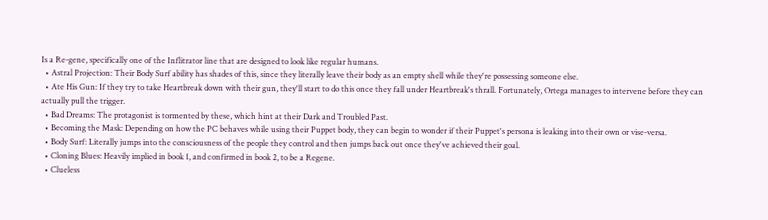Is a Re-gene, specifically one of the Inflitrator line that are designed to look like regular humans.
  • Astral Projection: Their Body Surf ability has shades of this, since they literally leave their body as an empty shell while they're possessing someone else.
  • Ate His Gun: If they try to take Heartbreak down with their gun, they'll start to do this once they fall under Heartbreak's thrall. Fortunately, Ortega manages to intervene before they can actually pull the trigger.
  • Bad Dreams: The protagonist is tormented by these, which hint at their Dark and Troubled Past.
  • Becoming the Mask: Depending on how the PC behaves while using their Puppet body, they can begin to wonder if their Puppet's persona is leaking into their own or vise-versa.
  • Body Surf: Literally jumps into the consciousness of the people they control and then jumps back out once they've achieved their goal.
  • Cloning Blues: Heavily implied in book 1, and confirmed in book 2, to be a Regene.
  • Clueless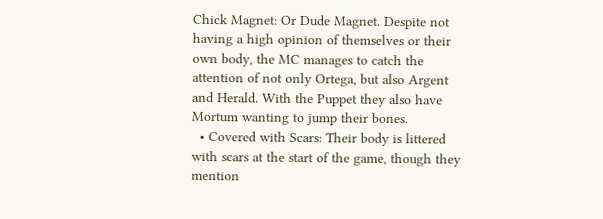Chick Magnet: Or Dude Magnet. Despite not having a high opinion of themselves or their own body, the MC manages to catch the attention of not only Ortega, but also Argent and Herald. With the Puppet they also have Mortum wanting to jump their bones.
  • Covered with Scars: Their body is littered with scars at the start of the game, though they mention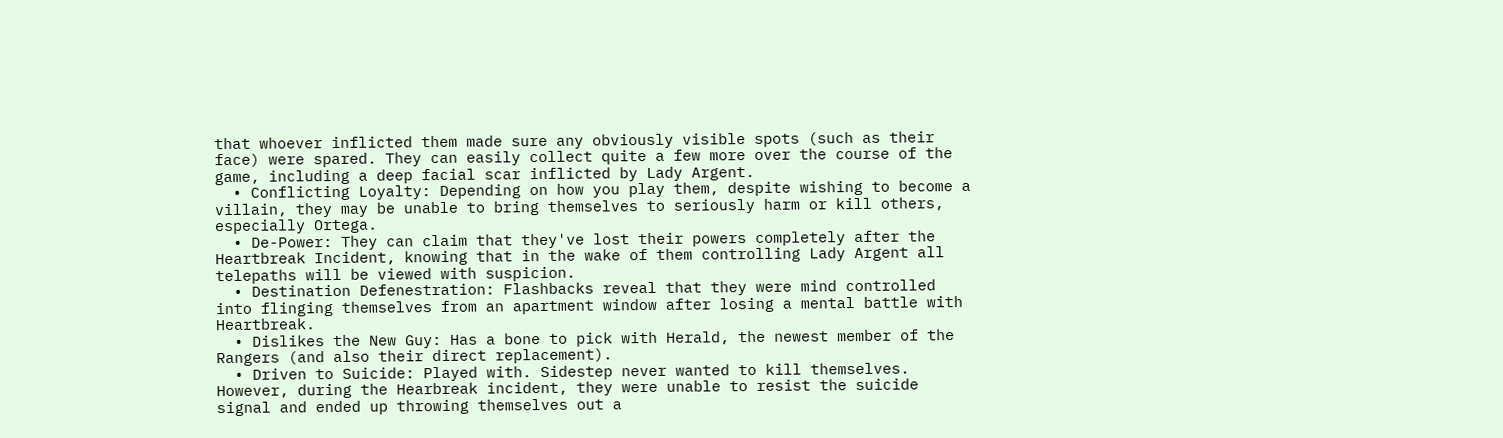that whoever inflicted them made sure any obviously visible spots (such as their face) were spared. They can easily collect quite a few more over the course of the game, including a deep facial scar inflicted by Lady Argent.
  • Conflicting Loyalty: Depending on how you play them, despite wishing to become a villain, they may be unable to bring themselves to seriously harm or kill others, especially Ortega.
  • De-Power: They can claim that they've lost their powers completely after the Heartbreak Incident, knowing that in the wake of them controlling Lady Argent all telepaths will be viewed with suspicion.
  • Destination Defenestration: Flashbacks reveal that they were mind controlled into flinging themselves from an apartment window after losing a mental battle with Heartbreak.
  • Dislikes the New Guy: Has a bone to pick with Herald, the newest member of the Rangers (and also their direct replacement).
  • Driven to Suicide: Played with. Sidestep never wanted to kill themselves. However, during the Hearbreak incident, they were unable to resist the suicide signal and ended up throwing themselves out a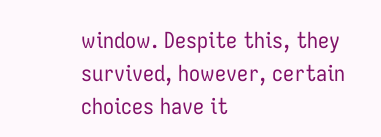window. Despite this, they survived, however, certain choices have it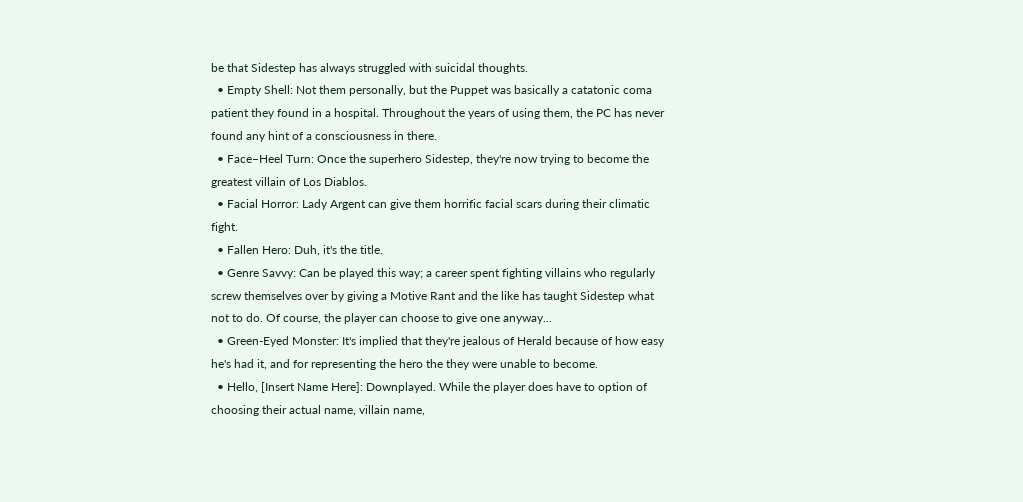be that Sidestep has always struggled with suicidal thoughts.
  • Empty Shell: Not them personally, but the Puppet was basically a catatonic coma patient they found in a hospital. Throughout the years of using them, the PC has never found any hint of a consciousness in there.
  • Face–Heel Turn: Once the superhero Sidestep, they're now trying to become the greatest villain of Los Diablos.
  • Facial Horror: Lady Argent can give them horrific facial scars during their climatic fight.
  • Fallen Hero: Duh, it's the title.
  • Genre Savvy: Can be played this way; a career spent fighting villains who regularly screw themselves over by giving a Motive Rant and the like has taught Sidestep what not to do. Of course, the player can choose to give one anyway...
  • Green-Eyed Monster: It's implied that they're jealous of Herald because of how easy he's had it, and for representing the hero the they were unable to become.
  • Hello, [Insert Name Here]: Downplayed. While the player does have to option of choosing their actual name, villain name,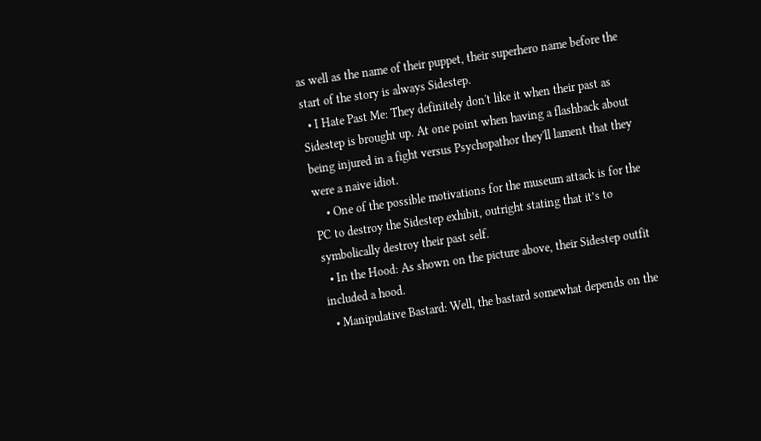as well as the name of their puppet, their superhero name before the start of the story is always Sidestep.
  • I Hate Past Me: They definitely don't like it when their past as Sidestep is brought up. At one point when having a flashback about being injured in a fight versus Psychopathor they'll lament that they were a naive idiot.
    • One of the possible motivations for the museum attack is for the PC to destroy the Sidestep exhibit, outright stating that it’s to symbolically destroy their past self.
  • In the Hood: As shown on the picture above, their Sidestep outfit included a hood.
  • Manipulative Bastard: Well, the bastard somewhat depends on the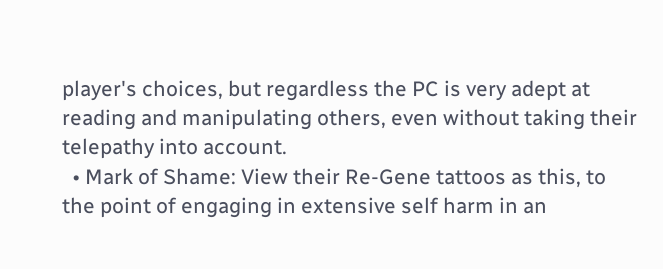player's choices, but regardless the PC is very adept at reading and manipulating others, even without taking their telepathy into account.
  • Mark of Shame: View their Re-Gene tattoos as this, to the point of engaging in extensive self harm in an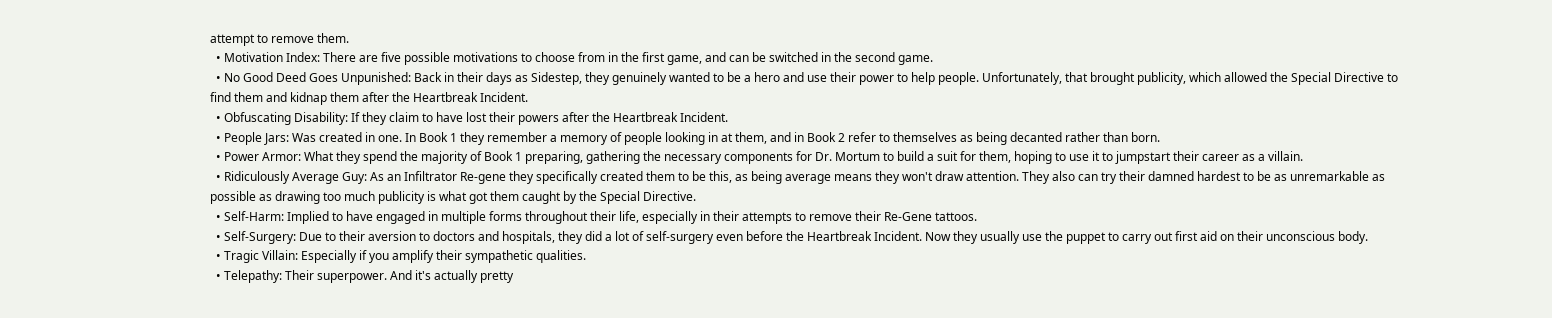attempt to remove them.
  • Motivation Index: There are five possible motivations to choose from in the first game, and can be switched in the second game.
  • No Good Deed Goes Unpunished: Back in their days as Sidestep, they genuinely wanted to be a hero and use their power to help people. Unfortunately, that brought publicity, which allowed the Special Directive to find them and kidnap them after the Heartbreak Incident.
  • Obfuscating Disability: If they claim to have lost their powers after the Heartbreak Incident.
  • People Jars: Was created in one. In Book 1 they remember a memory of people looking in at them, and in Book 2 refer to themselves as being decanted rather than born.
  • Power Armor: What they spend the majority of Book 1 preparing, gathering the necessary components for Dr. Mortum to build a suit for them, hoping to use it to jumpstart their career as a villain.
  • Ridiculously Average Guy: As an Infiltrator Re-gene they specifically created them to be this, as being average means they won't draw attention. They also can try their damned hardest to be as unremarkable as possible as drawing too much publicity is what got them caught by the Special Directive.
  • Self-Harm: Implied to have engaged in multiple forms throughout their life, especially in their attempts to remove their Re-Gene tattoos.
  • Self-Surgery: Due to their aversion to doctors and hospitals, they did a lot of self-surgery even before the Heartbreak Incident. Now they usually use the puppet to carry out first aid on their unconscious body.
  • Tragic Villain: Especially if you amplify their sympathetic qualities.
  • Telepathy: Their superpower. And it's actually pretty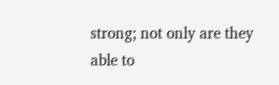strong; not only are they able to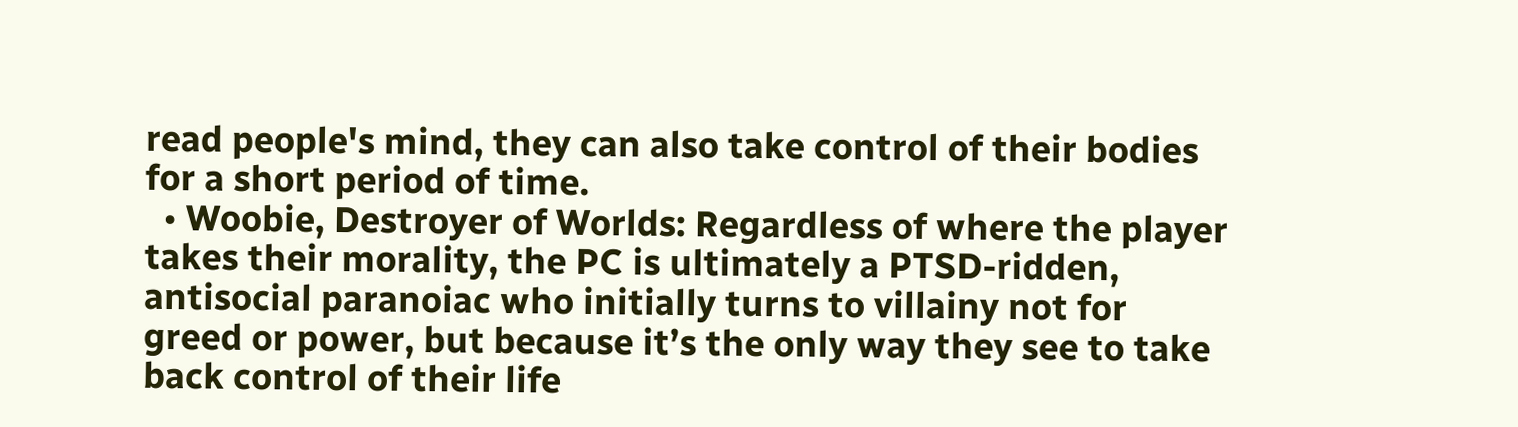read people's mind, they can also take control of their bodies for a short period of time.
  • Woobie, Destroyer of Worlds: Regardless of where the player takes their morality, the PC is ultimately a PTSD-ridden, antisocial paranoiac who initially turns to villainy not for greed or power, but because it’s the only way they see to take back control of their life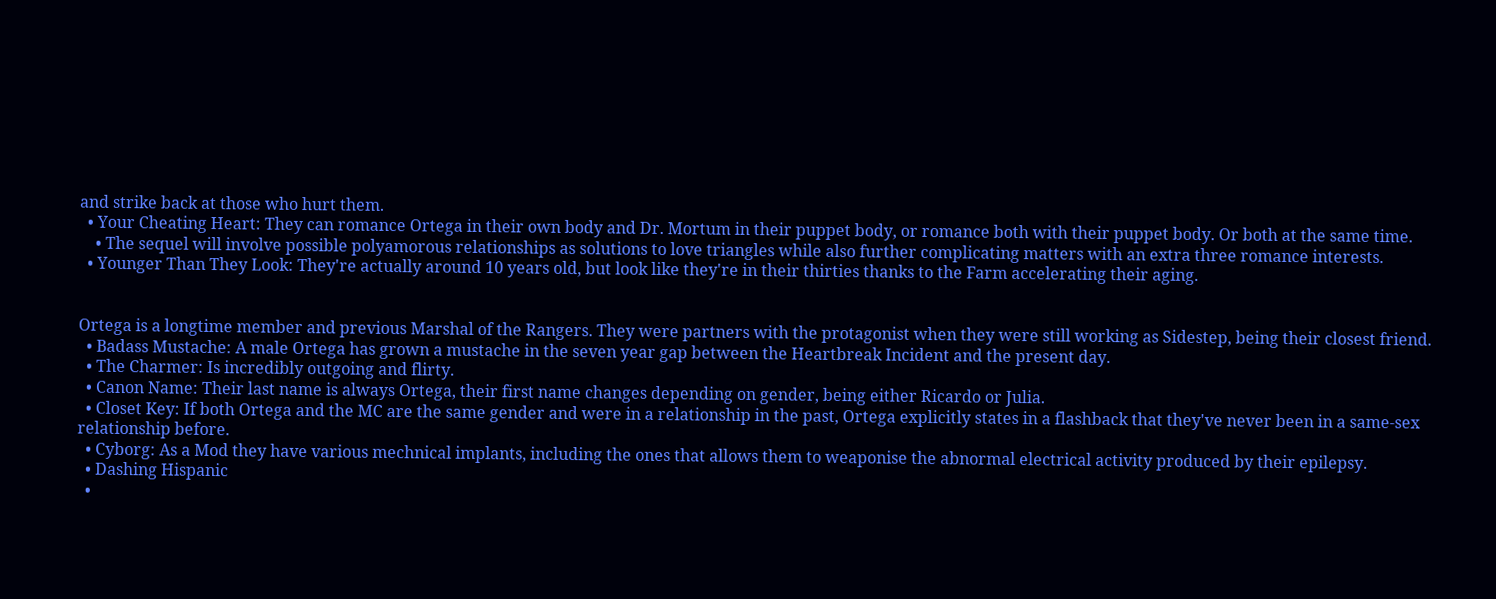and strike back at those who hurt them.
  • Your Cheating Heart: They can romance Ortega in their own body and Dr. Mortum in their puppet body, or romance both with their puppet body. Or both at the same time.
    • The sequel will involve possible polyamorous relationships as solutions to love triangles while also further complicating matters with an extra three romance interests.
  • Younger Than They Look: They're actually around 10 years old, but look like they're in their thirties thanks to the Farm accelerating their aging.


Ortega is a longtime member and previous Marshal of the Rangers. They were partners with the protagonist when they were still working as Sidestep, being their closest friend.
  • Badass Mustache: A male Ortega has grown a mustache in the seven year gap between the Heartbreak Incident and the present day.
  • The Charmer: Is incredibly outgoing and flirty.
  • Canon Name: Their last name is always Ortega, their first name changes depending on gender, being either Ricardo or Julia.
  • Closet Key: If both Ortega and the MC are the same gender and were in a relationship in the past, Ortega explicitly states in a flashback that they've never been in a same-sex relationship before.
  • Cyborg: As a Mod they have various mechnical implants, including the ones that allows them to weaponise the abnormal electrical activity produced by their epilepsy.
  • Dashing Hispanic
  •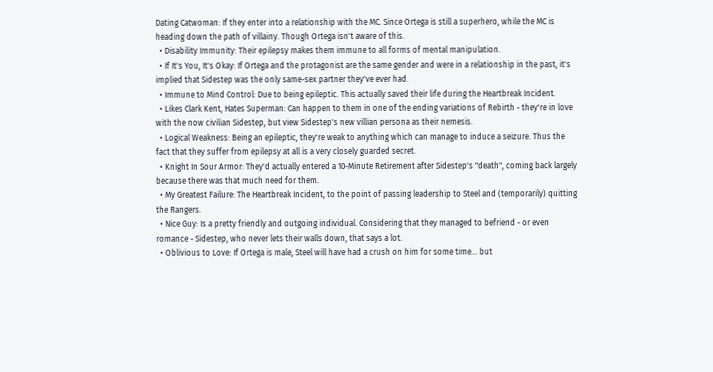Dating Catwoman: If they enter into a relationship with the MC. Since Ortega is still a superhero, while the MC is heading down the path of villainy. Though Ortega isn't aware of this.
  • Disability Immunity: Their epilepsy makes them immune to all forms of mental manipulation.
  • If It's You, It's Okay: If Ortega and the protagonist are the same gender and were in a relationship in the past, it's implied that Sidestep was the only same-sex partner they've ever had.
  • Immune to Mind Control: Due to being epileptic. This actually saved their life during the Heartbreak Incident.
  • Likes Clark Kent, Hates Superman: Can happen to them in one of the ending variations of Rebirth - they're in love with the now civilian Sidestep, but view Sidestep's new villian persona as their nemesis.
  • Logical Weakness: Being an epileptic, they're weak to anything which can manage to induce a seizure. Thus the fact that they suffer from epilepsy at all is a very closely guarded secret.
  • Knight In Sour Armor: They'd actually entered a 10-Minute Retirement after Sidestep's "death", coming back largely because there was that much need for them.
  • My Greatest Failure: The Heartbreak Incident, to the point of passing leadership to Steel and (temporarily) quitting the Rangers.
  • Nice Guy: Is a pretty friendly and outgoing individual. Considering that they managed to befriend - or even romance - Sidestep, who never lets their walls down, that says a lot.
  • Oblivious to Love: If Ortega is male, Steel will have had a crush on him for some time... but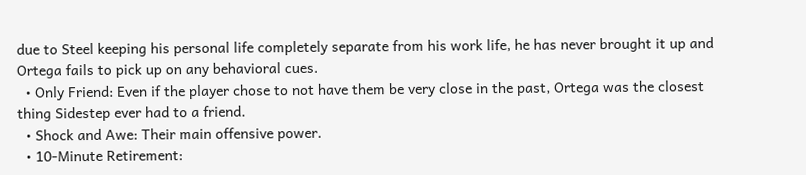due to Steel keeping his personal life completely separate from his work life, he has never brought it up and Ortega fails to pick up on any behavioral cues.
  • Only Friend: Even if the player chose to not have them be very close in the past, Ortega was the closest thing Sidestep ever had to a friend.
  • Shock and Awe: Their main offensive power.
  • 10-Minute Retirement: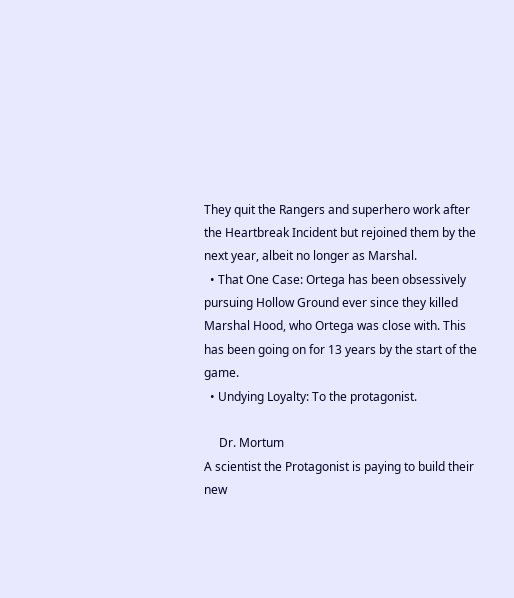They quit the Rangers and superhero work after the Heartbreak Incident but rejoined them by the next year, albeit no longer as Marshal.
  • That One Case: Ortega has been obsessively pursuing Hollow Ground ever since they killed Marshal Hood, who Ortega was close with. This has been going on for 13 years by the start of the game.
  • Undying Loyalty: To the protagonist.

     Dr. Mortum
A scientist the Protagonist is paying to build their new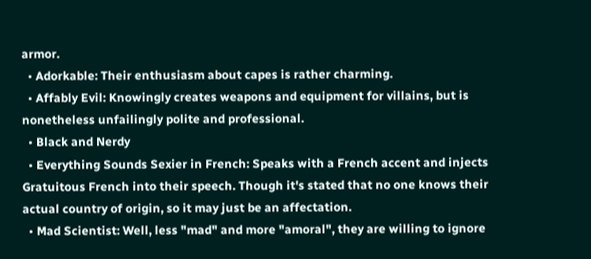armor.
  • Adorkable: Their enthusiasm about capes is rather charming.
  • Affably Evil: Knowingly creates weapons and equipment for villains, but is nonetheless unfailingly polite and professional.
  • Black and Nerdy
  • Everything Sounds Sexier in French: Speaks with a French accent and injects Gratuitous French into their speech. Though it's stated that no one knows their actual country of origin, so it may just be an affectation.
  • Mad Scientist: Well, less "mad" and more "amoral", they are willing to ignore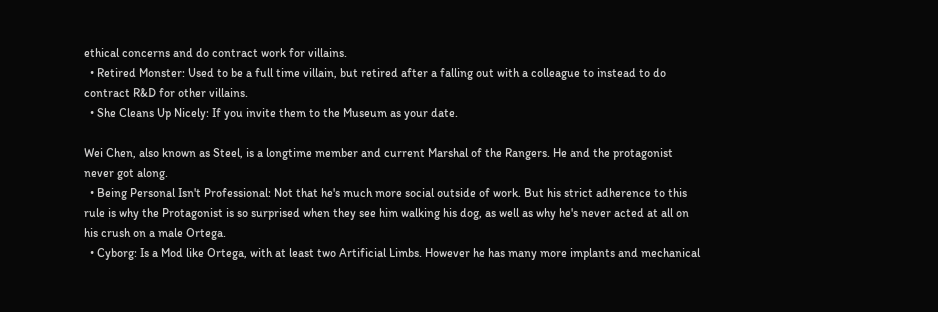ethical concerns and do contract work for villains.
  • Retired Monster: Used to be a full time villain, but retired after a falling out with a colleague to instead to do contract R&D for other villains.
  • She Cleans Up Nicely: If you invite them to the Museum as your date.

Wei Chen, also known as Steel, is a longtime member and current Marshal of the Rangers. He and the protagonist never got along.
  • Being Personal Isn't Professional: Not that he's much more social outside of work. But his strict adherence to this rule is why the Protagonist is so surprised when they see him walking his dog, as well as why he's never acted at all on his crush on a male Ortega.
  • Cyborg: Is a Mod like Ortega, with at least two Artificial Limbs. However he has many more implants and mechanical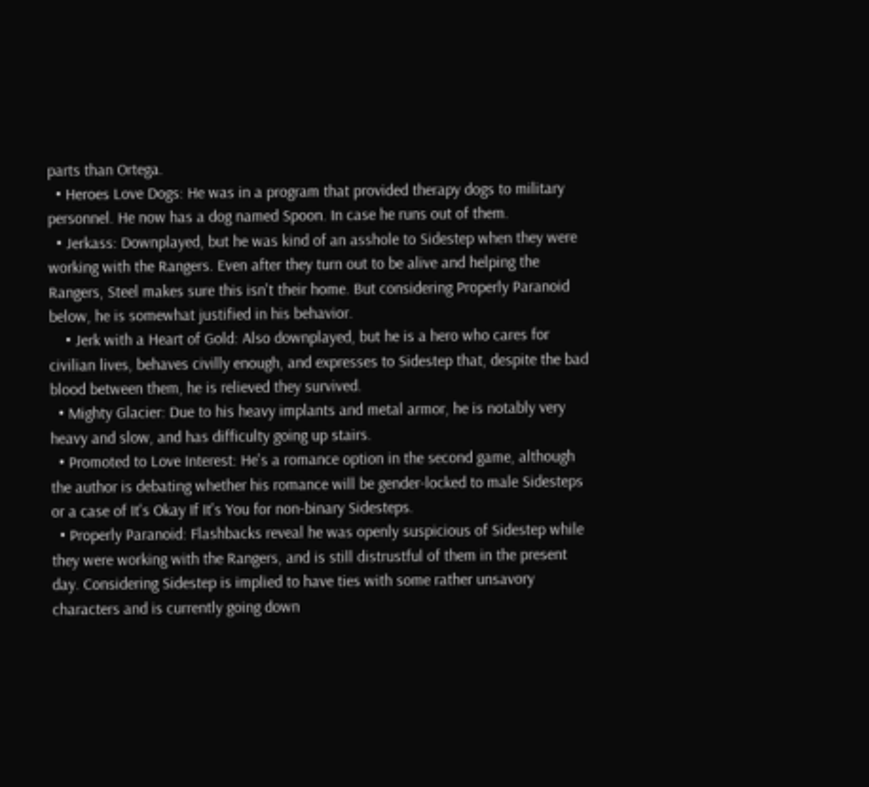parts than Ortega.
  • Heroes Love Dogs: He was in a program that provided therapy dogs to military personnel. He now has a dog named Spoon. In case he runs out of them.
  • Jerkass: Downplayed, but he was kind of an asshole to Sidestep when they were working with the Rangers. Even after they turn out to be alive and helping the Rangers, Steel makes sure this isn't their home. But considering Properly Paranoid below, he is somewhat justified in his behavior.
    • Jerk with a Heart of Gold: Also downplayed, but he is a hero who cares for civilian lives, behaves civilly enough, and expresses to Sidestep that, despite the bad blood between them, he is relieved they survived.
  • Mighty Glacier: Due to his heavy implants and metal armor, he is notably very heavy and slow, and has difficulty going up stairs.
  • Promoted to Love Interest: He's a romance option in the second game, although the author is debating whether his romance will be gender-locked to male Sidesteps or a case of It's Okay If It's You for non-binary Sidesteps.
  • Properly Paranoid: Flashbacks reveal he was openly suspicious of Sidestep while they were working with the Rangers, and is still distrustful of them in the present day. Considering Sidestep is implied to have ties with some rather unsavory characters and is currently going down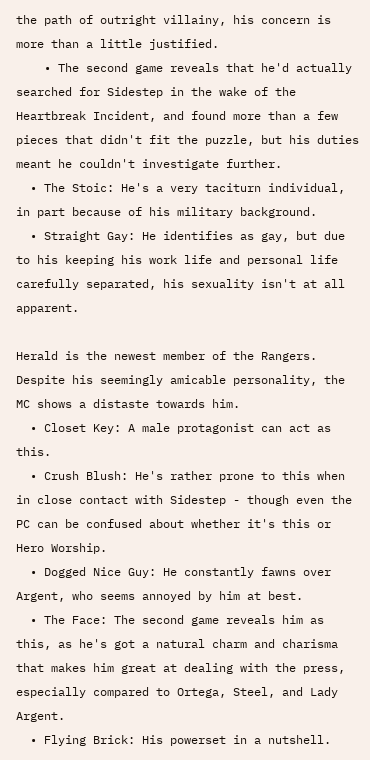the path of outright villainy, his concern is more than a little justified.
    • The second game reveals that he'd actually searched for Sidestep in the wake of the Heartbreak Incident, and found more than a few pieces that didn't fit the puzzle, but his duties meant he couldn't investigate further.
  • The Stoic: He's a very taciturn individual, in part because of his military background.
  • Straight Gay: He identifies as gay, but due to his keeping his work life and personal life carefully separated, his sexuality isn't at all apparent.

Herald is the newest member of the Rangers. Despite his seemingly amicable personality, the MC shows a distaste towards him.
  • Closet Key: A male protagonist can act as this.
  • Crush Blush: He's rather prone to this when in close contact with Sidestep - though even the PC can be confused about whether it's this or Hero Worship.
  • Dogged Nice Guy: He constantly fawns over Argent, who seems annoyed by him at best.
  • The Face: The second game reveals him as this, as he's got a natural charm and charisma that makes him great at dealing with the press, especially compared to Ortega, Steel, and Lady Argent.
  • Flying Brick: His powerset in a nutshell.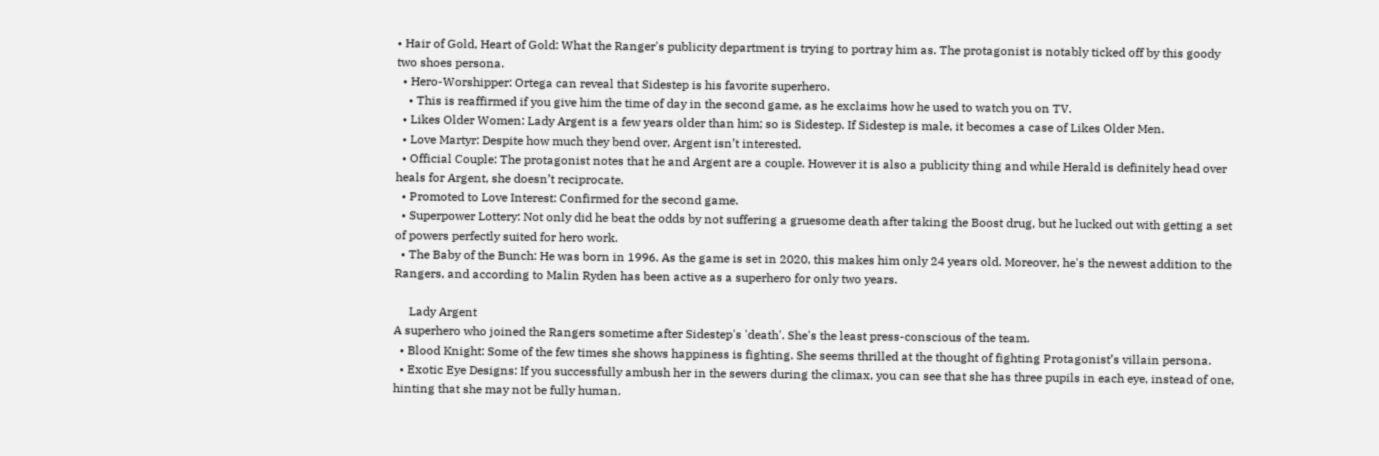• Hair of Gold, Heart of Gold: What the Ranger's publicity department is trying to portray him as. The protagonist is notably ticked off by this goody two shoes persona.
  • Hero-Worshipper: Ortega can reveal that Sidestep is his favorite superhero.
    • This is reaffirmed if you give him the time of day in the second game, as he exclaims how he used to watch you on TV.
  • Likes Older Women: Lady Argent is a few years older than him; so is Sidestep. If Sidestep is male, it becomes a case of Likes Older Men.
  • Love Martyr: Despite how much they bend over, Argent isn’t interested.
  • Official Couple: The protagonist notes that he and Argent are a couple. However it is also a publicity thing and while Herald is definitely head over heals for Argent, she doesn’t reciprocate.
  • Promoted to Love Interest: Confirmed for the second game.
  • Superpower Lottery: Not only did he beat the odds by not suffering a gruesome death after taking the Boost drug, but he lucked out with getting a set of powers perfectly suited for hero work.
  • The Baby of the Bunch: He was born in 1996. As the game is set in 2020, this makes him only 24 years old. Moreover, he's the newest addition to the Rangers, and according to Malin Ryden has been active as a superhero for only two years.

     Lady Argent
A superhero who joined the Rangers sometime after Sidestep's 'death'. She's the least press-conscious of the team.
  • Blood Knight: Some of the few times she shows happiness is fighting. She seems thrilled at the thought of fighting Protagonist’s villain persona.
  • Exotic Eye Designs: If you successfully ambush her in the sewers during the climax, you can see that she has three pupils in each eye, instead of one, hinting that she may not be fully human.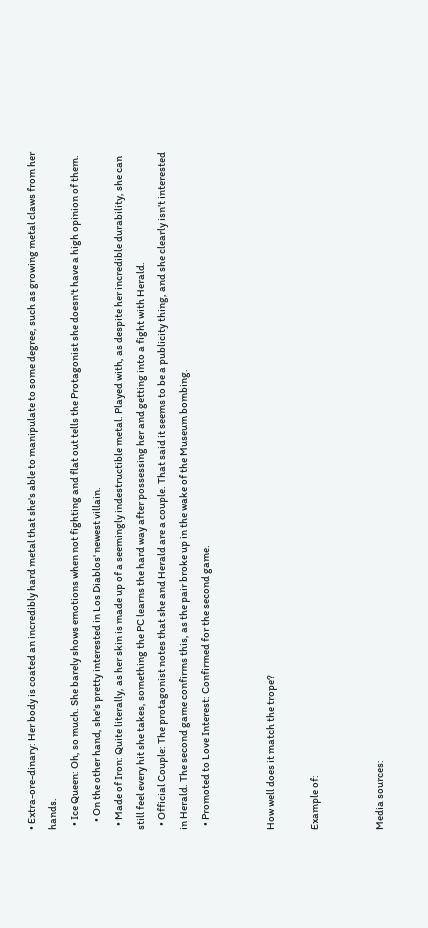• Extra-ore-dinary: Her body is coated an incredibly hard metal that she's able to manipulate to some degree, such as growing metal claws from her hands.
  • Ice Queen: Oh, so much. She barely shows emotions when not fighting and flat out tells the Protagonist she doesn't have a high opinion of them.
    • On the other hand, she's pretty interested in Los Diablos' newest villain.
  • Made of Iron: Quite literally, as her skin is made up of a seemingly indestructible metal. Played with, as despite her incredible durability, she can still feel every hit she takes, something the PC learns the hard way after possessing her and getting into a fight with Herald.
  • Official Couple: The protagonist notes that she and Herald are a couple. That said it seems to be a publicity thing, and she clearly isn’t interested in Herald. The second game confirms this, as the pair broke up in the wake of the Museum bombing.
  • Promoted to Love Interest: Confirmed for the second game.


How well does it match the trope?

Example of:


Media sources: